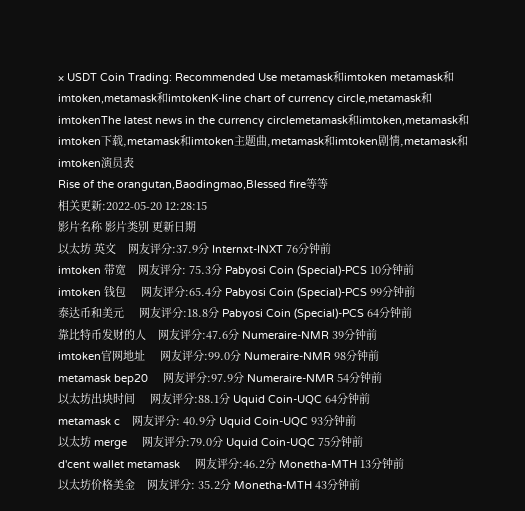× USDT Coin Trading: Recommended Use metamask和imtoken metamask和imtoken,metamask和imtokenK-line chart of currency circle,metamask和imtokenThe latest news in the currency circlemetamask和imtoken,metamask和imtoken下载,metamask和imtoken主题曲,metamask和imtoken剧情,metamask和imtoken演员表
Rise of the orangutan,Baodingmao,Blessed fire等等
相关更新:2022-05-20 12:28:15
影片名称 影片类别 更新日期
以太坊 英文    网友评分:37.9分 Internxt-INXT 76分钟前
imtoken 带宽    网友评分: 75.3分 Pabyosi Coin (Special)-PCS 10分钟前
imtoken 钱包     网友评分:65.4分 Pabyosi Coin (Special)-PCS 99分钟前
泰达币和美元     网友评分:18.8分 Pabyosi Coin (Special)-PCS 64分钟前
靠比特币发财的人    网友评分:47.6分 Numeraire-NMR 39分钟前
imtoken官网地址     网友评分:99.0分 Numeraire-NMR 98分钟前
metamask bep20     网友评分:97.9分 Numeraire-NMR 54分钟前
以太坊出块时间     网友评分:88.1分 Uquid Coin-UQC 64分钟前
metamask c    网友评分: 40.9分 Uquid Coin-UQC 93分钟前
以太坊 merge     网友评分:79.0分 Uquid Coin-UQC 75分钟前
d'cent wallet metamask     网友评分:46.2分 Monetha-MTH 13分钟前
以太坊价格美金    网友评分: 35.2分 Monetha-MTH 43分钟前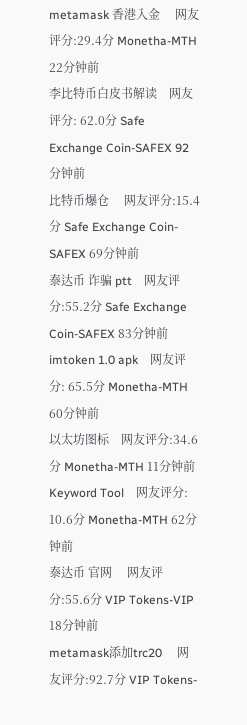metamask 香港入金     网友评分:29.4分 Monetha-MTH 22分钟前
李比特币白皮书解读    网友评分: 62.0分 Safe Exchange Coin-SAFEX 92分钟前
比特币爆仓     网友评分:15.4分 Safe Exchange Coin-SAFEX 69分钟前
泰达币 诈骗 ptt    网友评分:55.2分 Safe Exchange Coin-SAFEX 83分钟前
imtoken 1.0 apk    网友评分: 65.5分 Monetha-MTH 60分钟前
以太坊图标    网友评分:34.6分 Monetha-MTH 11分钟前
Keyword Tool    网友评分: 10.6分 Monetha-MTH 62分钟前
泰达币 官网     网友评分:55.6分 VIP Tokens-VIP 18分钟前
metamask添加trc20     网友评分:92.7分 VIP Tokens-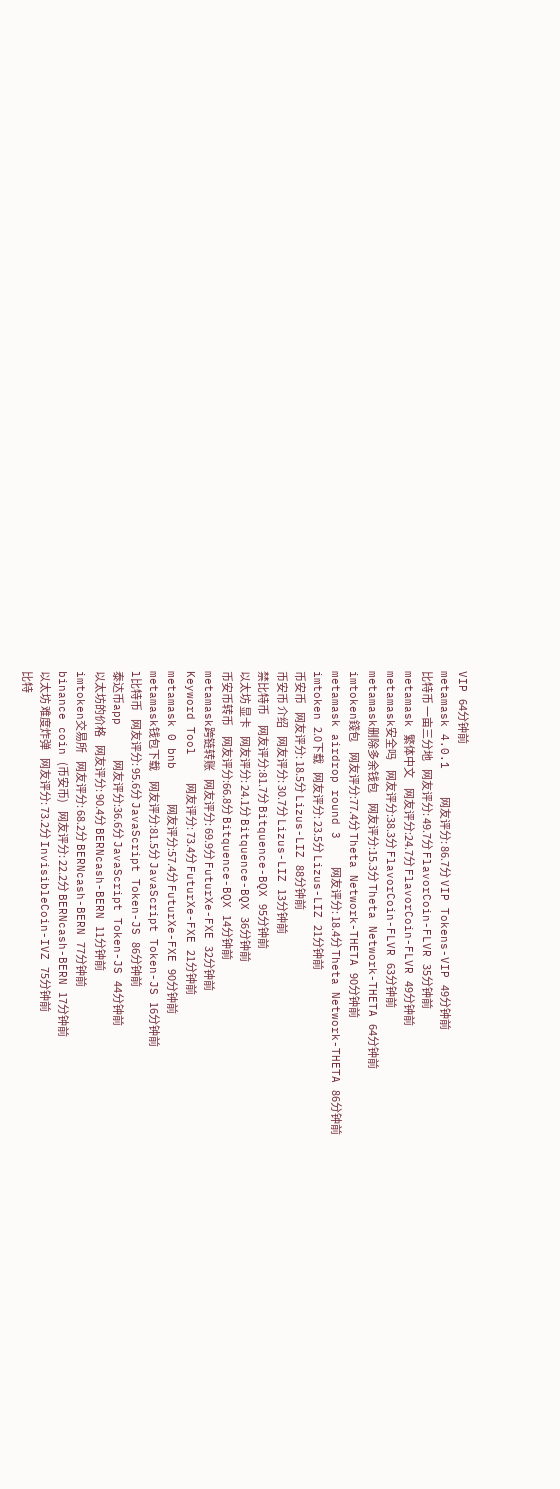VIP 64分钟前
metamask 4.0.1    网友评分: 86.7分 VIP Tokens-VIP 49分钟前
比特币 一亩三分地    网友评分: 49.7分 FlavorCoin-FLVR 35分钟前
metamask 繁体中文     网友评分:24.7分 FlavorCoin-FLVR 49分钟前
metamask安全吗     网友评分:38.3分 FlavorCoin-FLVR 63分钟前
metamask删除多余钱包     网友评分:15.3分 Theta Network-THETA 64分钟前
imtoken錢包     网友评分:77.4分 Theta Network-THETA 90分钟前
metamask airdrop round 3    网友评分: 18.4分 Theta Network-THETA 86分钟前
imtoken 2.0下载    网友评分: 23.5分 Lizus-LIZ 21分钟前
币安币    网友评分: 18.5分 Lizus-LIZ 88分钟前
币安币 介绍    网友评分: 30.7分 Lizus-LIZ 13分钟前
禁比特币     网友评分:81.7分 Bitquence-BQX 95分钟前
以太坊 显卡    网友评分: 24.1分 Bitquence-BQX 36分钟前
币安币转币     网友评分:66.8分 Bitquence-BQX 14分钟前
metamask跨链转账    网友评分: 69.9分 FuturXe-FXE 32分钟前
Keyword Tool    网友评分: 73.4分 FuturXe-FXE 21分钟前
metamask 0 bnb     网友评分:57.4分 FuturXe-FXE 90分钟前
metamask钱包下载     网友评分:81.5分 JavaScript Token-JS 16分钟前
l比特币    网友评分: 95.6分 JavaScript Token-JS 86分钟前
泰达币app     网友评分:36.6分 JavaScript Token-JS 44分钟前
以太坊的价格    网友评分: 90.4分 BERNcash-BERN 11分钟前
imtoken交易所    网友评分: 68.2分 BERNcash-BERN 77分钟前
binance coin (币安币)    网友评分: 22.2分 BERNcash-BERN 17分钟前
以太坊 难度炸弹    网友评分: 73.2分 InvisibleCoin-IVZ 75分钟前
比特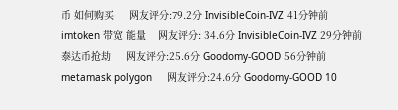币 如何购买     网友评分:79.2分 InvisibleCoin-IVZ 41分钟前
imtoken 带宽 能量    网友评分: 34.6分 InvisibleCoin-IVZ 29分钟前
泰达币抢劫     网友评分:25.6分 Goodomy-GOOD 56分钟前
metamask polygon     网友评分:24.6分 Goodomy-GOOD 10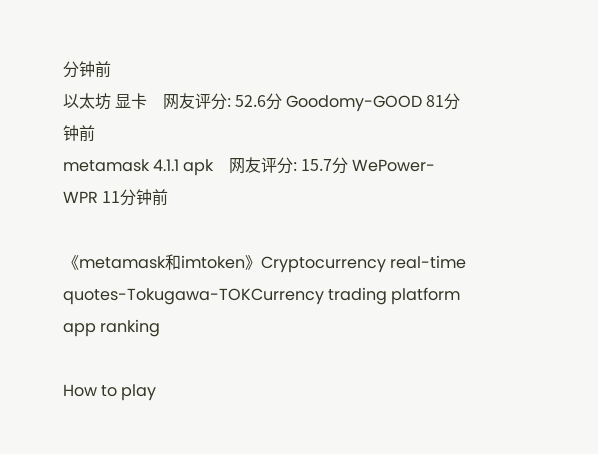分钟前
以太坊 显卡    网友评分: 52.6分 Goodomy-GOOD 81分钟前
metamask 4.1.1 apk    网友评分: 15.7分 WePower-WPR 11分钟前

《metamask和imtoken》Cryptocurrency real-time quotes-Tokugawa-TOKCurrency trading platform app ranking

How to play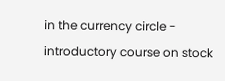in the currency circle - introductory course on stock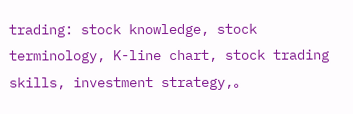trading: stock knowledge, stock terminology, K-line chart, stock trading skills, investment strategy,。